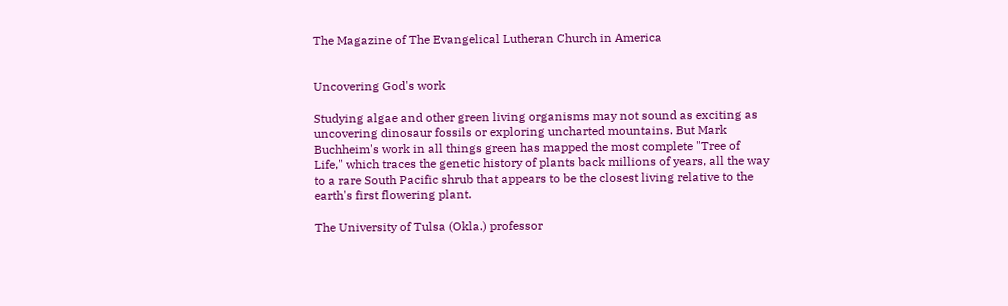The Magazine of The Evangelical Lutheran Church in America


Uncovering God's work

Studying algae and other green living organisms may not sound as exciting as uncovering dinosaur fossils or exploring uncharted mountains. But Mark Buchheim's work in all things green has mapped the most complete "Tree of Life," which traces the genetic history of plants back millions of years, all the way to a rare South Pacific shrub that appears to be the closest living relative to the earth's first flowering plant.

The University of Tulsa (Okla.) professor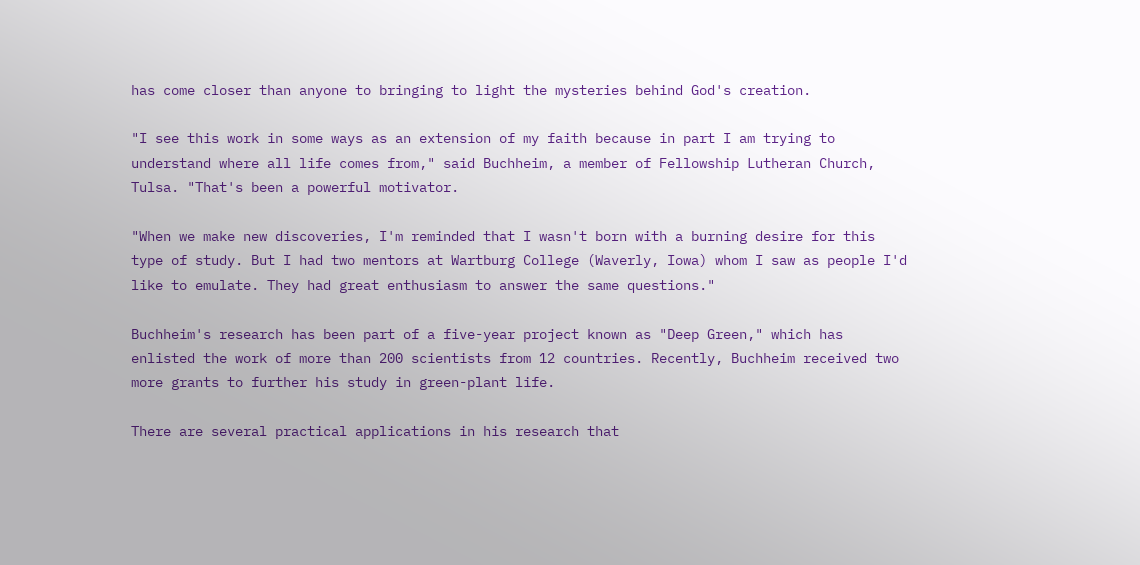has come closer than anyone to bringing to light the mysteries behind God's creation.

"I see this work in some ways as an extension of my faith because in part I am trying to understand where all life comes from," said Buchheim, a member of Fellowship Lutheran Church, Tulsa. "That's been a powerful motivator.

"When we make new discoveries, I'm reminded that I wasn't born with a burning desire for this type of study. But I had two mentors at Wartburg College (Waverly, Iowa) whom I saw as people I'd like to emulate. They had great enthusiasm to answer the same questions."

Buchheim's research has been part of a five-year project known as "Deep Green," which has enlisted the work of more than 200 scientists from 12 countries. Recently, Buchheim received two more grants to further his study in green-plant life.

There are several practical applications in his research that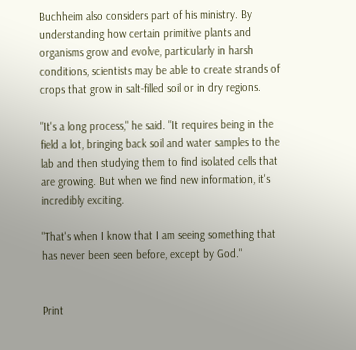Buchheim also considers part of his ministry. By understanding how certain primitive plants and organisms grow and evolve, particularly in harsh conditions, scientists may be able to create strands of crops that grow in salt-filled soil or in dry regions.

"It's a long process," he said. "It requires being in the field a lot, bringing back soil and water samples to the lab and then studying them to find isolated cells that are growing. But when we find new information, it's incredibly exciting.

"That's when I know that I am seeing something that has never been seen before, except by God."


Print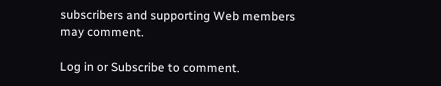subscribers and supporting Web members may comment.

Log in or Subscribe to comment.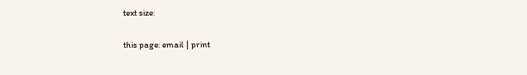text size:

this page: email | print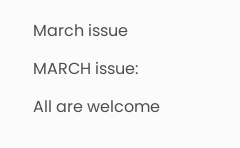March issue

MARCH issue:

All are welcome